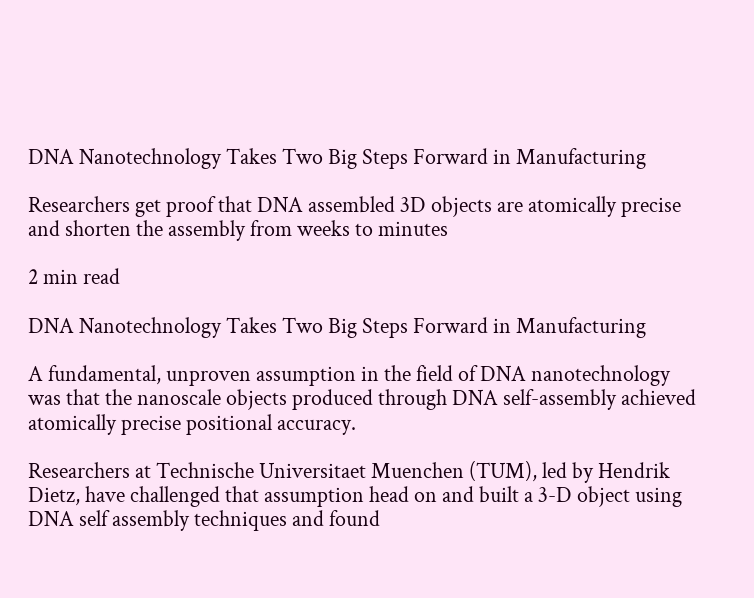DNA Nanotechnology Takes Two Big Steps Forward in Manufacturing

Researchers get proof that DNA assembled 3D objects are atomically precise and shorten the assembly from weeks to minutes

2 min read

DNA Nanotechnology Takes Two Big Steps Forward in Manufacturing

A fundamental, unproven assumption in the field of DNA nanotechnology was that the nanoscale objects produced through DNA self-assembly achieved atomically precise positional accuracy.

Researchers at Technische Universitaet Muenchen (TUM), led by Hendrik Dietz, have challenged that assumption head on and built a 3-D object using DNA self assembly techniques and found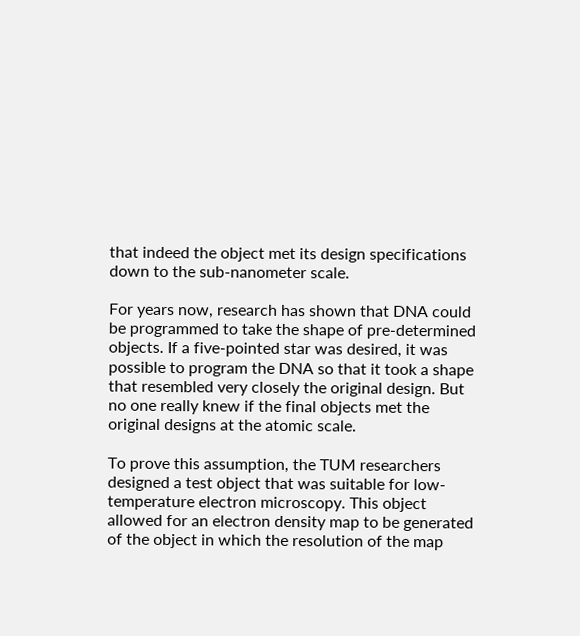that indeed the object met its design specifications down to the sub-nanometer scale.

For years now, research has shown that DNA could be programmed to take the shape of pre-determined objects. If a five-pointed star was desired, it was possible to program the DNA so that it took a shape that resembled very closely the original design. But no one really knew if the final objects met the original designs at the atomic scale.

To prove this assumption, the TUM researchers designed a test object that was suitable for low-temperature electron microscopy. This object allowed for an electron density map to be generated of the object in which the resolution of the map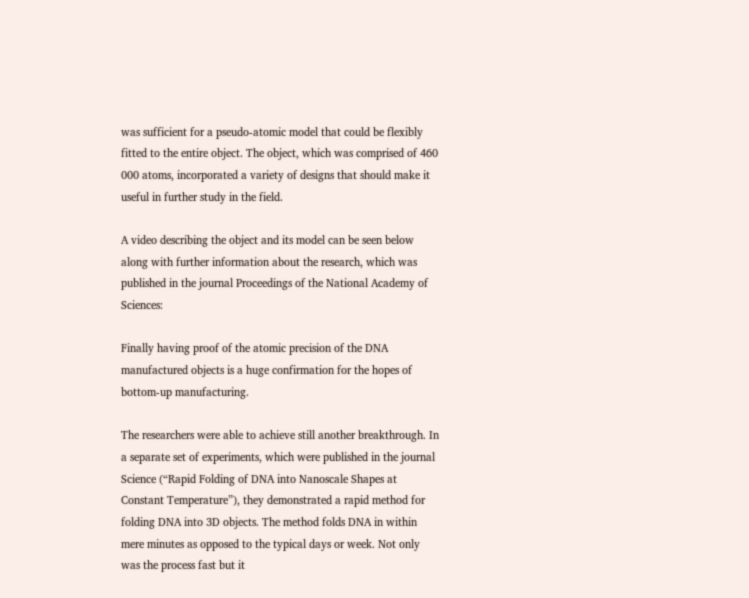was sufficient for a pseudo-atomic model that could be flexibly fitted to the entire object. The object, which was comprised of 460 000 atoms, incorporated a variety of designs that should make it useful in further study in the field.

A video describing the object and its model can be seen below along with further information about the research, which was published in the journal Proceedings of the National Academy of Sciences:

Finally having proof of the atomic precision of the DNA manufactured objects is a huge confirmation for the hopes of bottom-up manufacturing.

The researchers were able to achieve still another breakthrough. In a separate set of experiments, which were published in the journal Science (“Rapid Folding of DNA into Nanoscale Shapes at Constant Temperature”), they demonstrated a rapid method for folding DNA into 3D objects. The method folds DNA in within mere minutes as opposed to the typical days or week. Not only was the process fast but it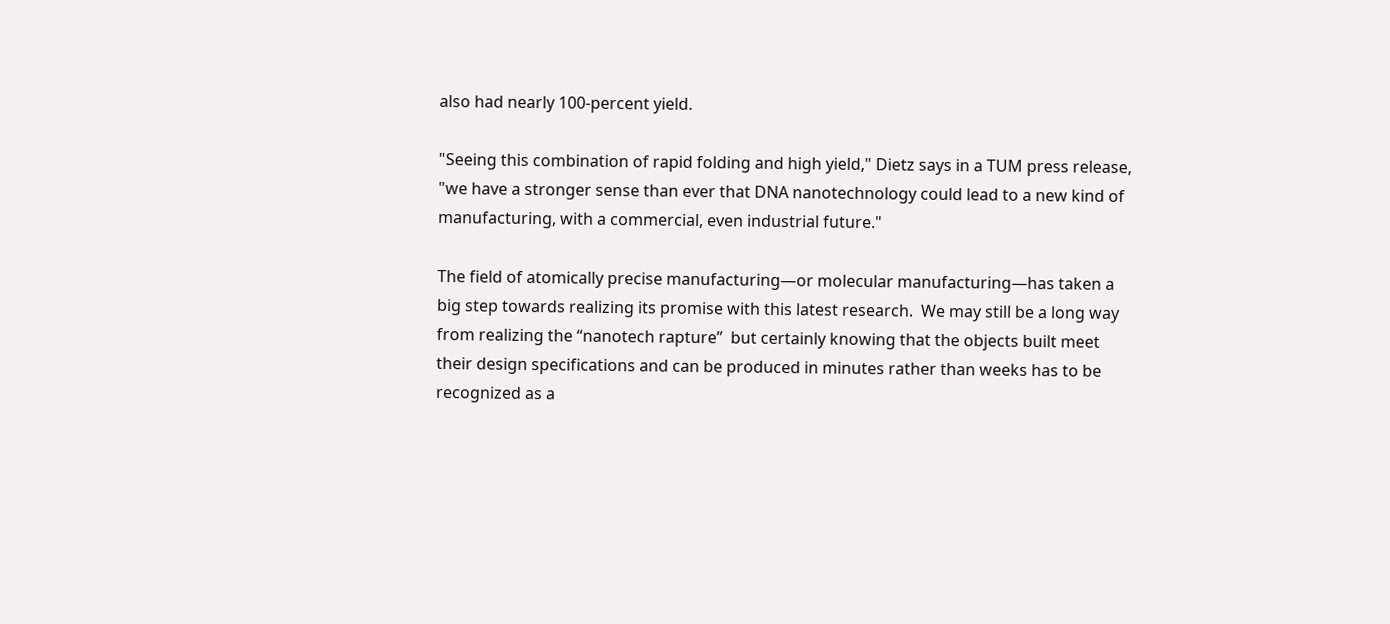also had nearly 100-percent yield.

"Seeing this combination of rapid folding and high yield," Dietz says in a TUM press release, "we have a stronger sense than ever that DNA nanotechnology could lead to a new kind of manufacturing, with a commercial, even industrial future."

The field of atomically precise manufacturing—or molecular manufacturing—has taken a big step towards realizing its promise with this latest research.  We may still be a long way from realizing the “nanotech rapture”  but certainly knowing that the objects built meet their design specifications and can be produced in minutes rather than weeks has to be recognized as a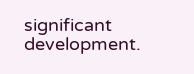significant development.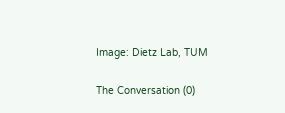Image: Dietz Lab, TUM

The Conversation (0)